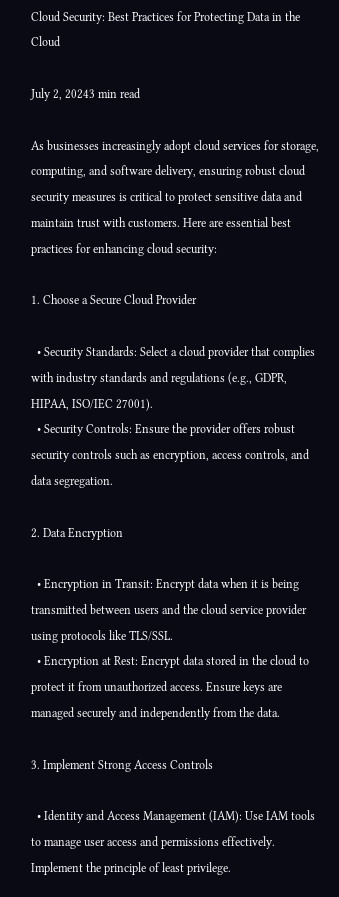Cloud Security: Best Practices for Protecting Data in the Cloud

July 2, 20243 min read

As businesses increasingly adopt cloud services for storage, computing, and software delivery, ensuring robust cloud security measures is critical to protect sensitive data and maintain trust with customers. Here are essential best practices for enhancing cloud security:

1. Choose a Secure Cloud Provider

  • Security Standards: Select a cloud provider that complies with industry standards and regulations (e.g., GDPR, HIPAA, ISO/IEC 27001).
  • Security Controls: Ensure the provider offers robust security controls such as encryption, access controls, and data segregation.

2. Data Encryption

  • Encryption in Transit: Encrypt data when it is being transmitted between users and the cloud service provider using protocols like TLS/SSL.
  • Encryption at Rest: Encrypt data stored in the cloud to protect it from unauthorized access. Ensure keys are managed securely and independently from the data.

3. Implement Strong Access Controls

  • Identity and Access Management (IAM): Use IAM tools to manage user access and permissions effectively. Implement the principle of least privilege.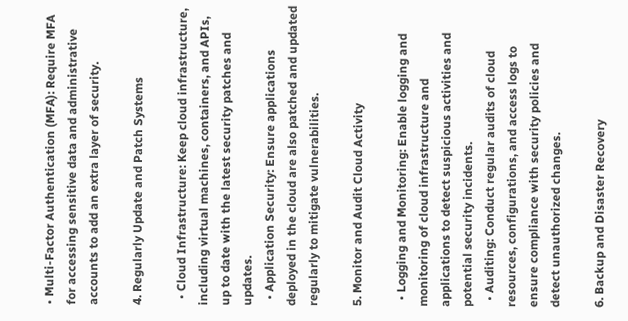• Multi-Factor Authentication (MFA): Require MFA for accessing sensitive data and administrative accounts to add an extra layer of security.

4. Regularly Update and Patch Systems

  • Cloud Infrastructure: Keep cloud infrastructure, including virtual machines, containers, and APIs, up to date with the latest security patches and updates.
  • Application Security: Ensure applications deployed in the cloud are also patched and updated regularly to mitigate vulnerabilities.

5. Monitor and Audit Cloud Activity

  • Logging and Monitoring: Enable logging and monitoring of cloud infrastructure and applications to detect suspicious activities and potential security incidents.
  • Auditing: Conduct regular audits of cloud resources, configurations, and access logs to ensure compliance with security policies and detect unauthorized changes.

6. Backup and Disaster Recovery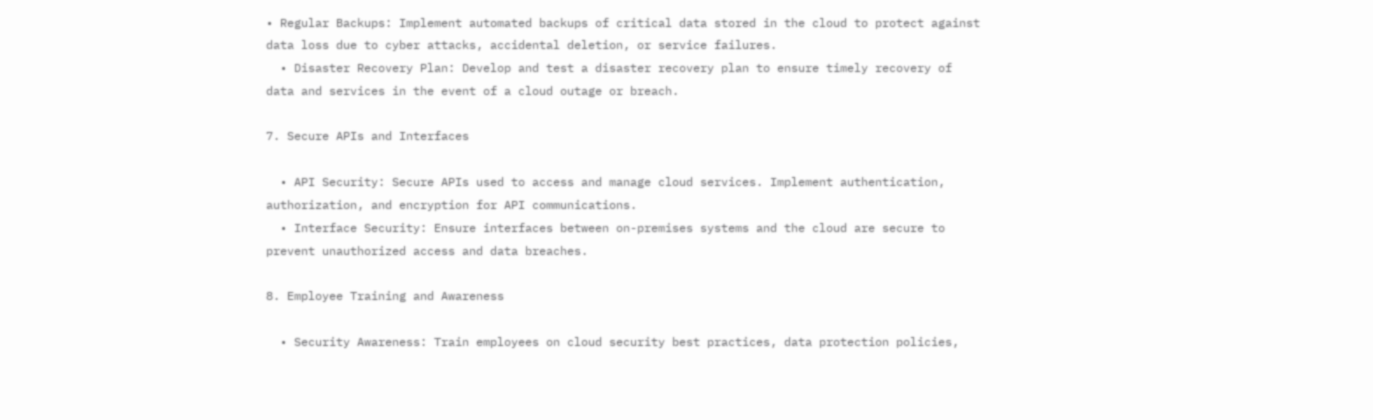• Regular Backups: Implement automated backups of critical data stored in the cloud to protect against data loss due to cyber attacks, accidental deletion, or service failures.
  • Disaster Recovery Plan: Develop and test a disaster recovery plan to ensure timely recovery of data and services in the event of a cloud outage or breach.

7. Secure APIs and Interfaces

  • API Security: Secure APIs used to access and manage cloud services. Implement authentication, authorization, and encryption for API communications.
  • Interface Security: Ensure interfaces between on-premises systems and the cloud are secure to prevent unauthorized access and data breaches.

8. Employee Training and Awareness

  • Security Awareness: Train employees on cloud security best practices, data protection policies,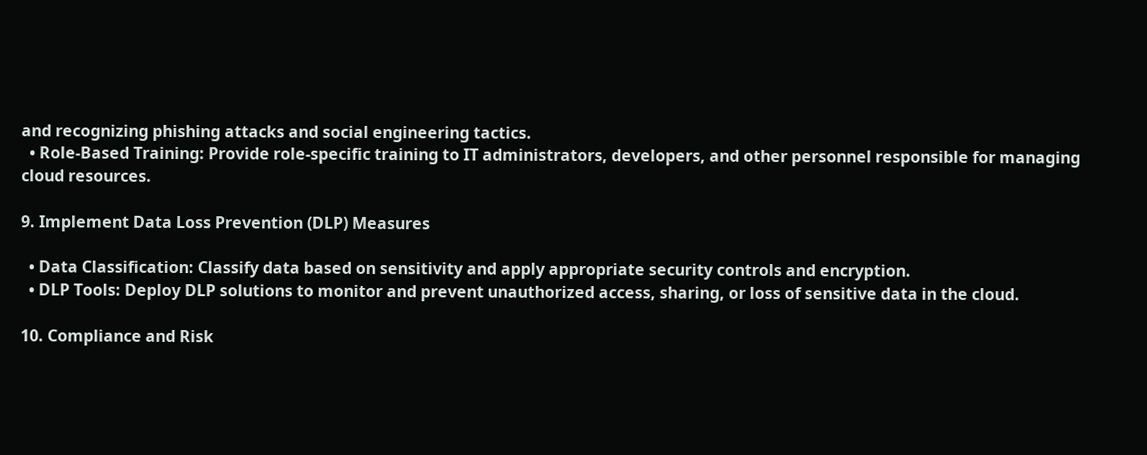and recognizing phishing attacks and social engineering tactics.
  • Role-Based Training: Provide role-specific training to IT administrators, developers, and other personnel responsible for managing cloud resources.

9. Implement Data Loss Prevention (DLP) Measures

  • Data Classification: Classify data based on sensitivity and apply appropriate security controls and encryption.
  • DLP Tools: Deploy DLP solutions to monitor and prevent unauthorized access, sharing, or loss of sensitive data in the cloud.

10. Compliance and Risk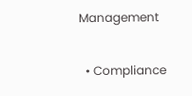Management

  • Compliance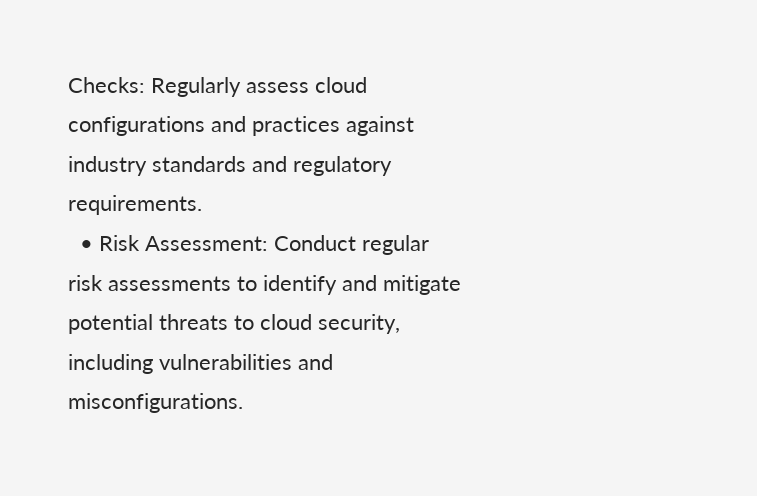Checks: Regularly assess cloud configurations and practices against industry standards and regulatory requirements.
  • Risk Assessment: Conduct regular risk assessments to identify and mitigate potential threats to cloud security, including vulnerabilities and misconfigurations.